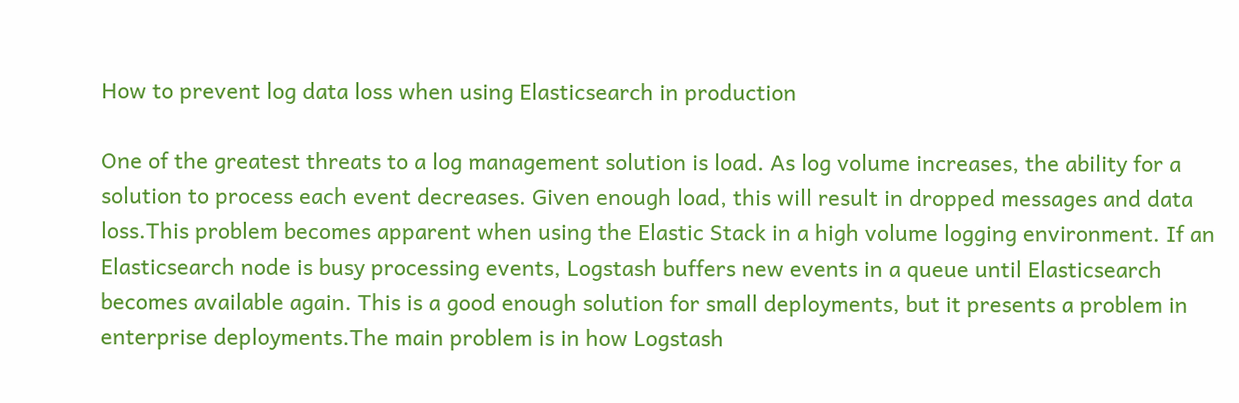How to prevent log data loss when using Elasticsearch in production

One of the greatest threats to a log management solution is load. As log volume increases, the ability for a solution to process each event decreases. Given enough load, this will result in dropped messages and data loss.This problem becomes apparent when using the Elastic Stack in a high volume logging environment. If an Elasticsearch node is busy processing events, Logstash buffers new events in a queue until Elasticsearch becomes available again. This is a good enough solution for small deployments, but it presents a problem in enterprise deployments.The main problem is in how Logstash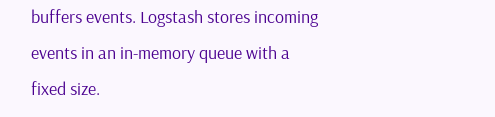buffers events. Logstash stores incoming events in an in-memory queue with a fixed size.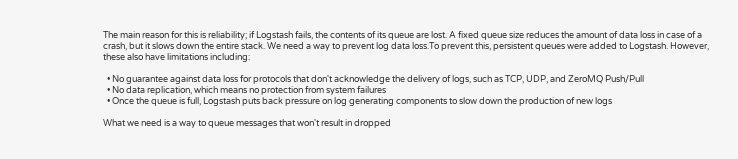The main reason for this is reliability; if Logstash fails, the contents of its queue are lost. A fixed queue size reduces the amount of data loss in case of a crash, but it slows down the entire stack. We need a way to prevent log data loss.To prevent this, persistent queues were added to Logstash. However, these also have limitations including:

  • No guarantee against data loss for protocols that don't acknowledge the delivery of logs, such as TCP, UDP, and ZeroMQ Push/Pull
  • No data replication, which means no protection from system failures
  • Once the queue is full, Logstash puts back pressure on log generating components to slow down the production of new logs

What we need is a way to queue messages that won't result in dropped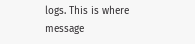logs. This is where message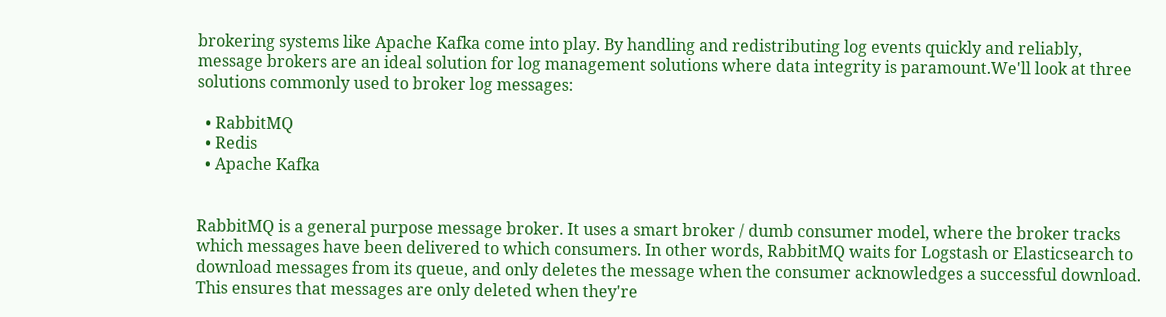brokering systems like Apache Kafka come into play. By handling and redistributing log events quickly and reliably, message brokers are an ideal solution for log management solutions where data integrity is paramount.We'll look at three solutions commonly used to broker log messages:

  • RabbitMQ
  • Redis
  • Apache Kafka


RabbitMQ is a general purpose message broker. It uses a smart broker / dumb consumer model, where the broker tracks which messages have been delivered to which consumers. In other words, RabbitMQ waits for Logstash or Elasticsearch to download messages from its queue, and only deletes the message when the consumer acknowledges a successful download. This ensures that messages are only deleted when they're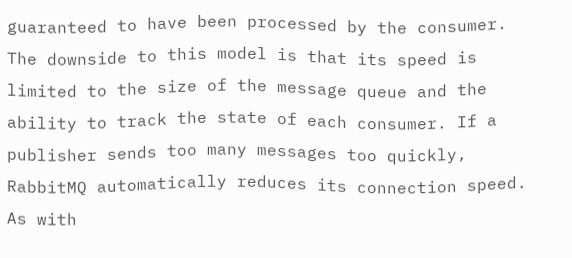guaranteed to have been processed by the consumer. The downside to this model is that its speed is limited to the size of the message queue and the ability to track the state of each consumer. If a publisher sends too many messages too quickly, RabbitMQ automatically reduces its connection speed. As with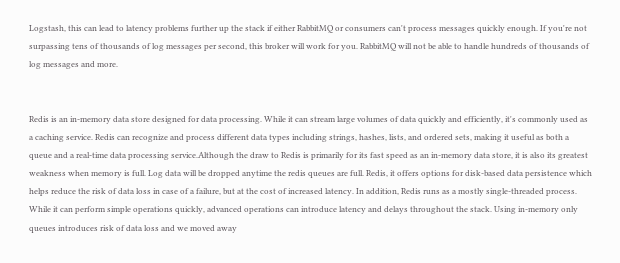Logstash, this can lead to latency problems further up the stack if either RabbitMQ or consumers can't process messages quickly enough. If you're not surpassing tens of thousands of log messages per second, this broker will work for you. RabbitMQ will not be able to handle hundreds of thousands of log messages and more.


Redis is an in-memory data store designed for data processing. While it can stream large volumes of data quickly and efficiently, it's commonly used as a caching service. Redis can recognize and process different data types including strings, hashes, lists, and ordered sets, making it useful as both a queue and a real-time data processing service.Although the draw to Redis is primarily for its fast speed as an in-memory data store, it is also its greatest weakness when memory is full. Log data will be dropped anytime the redis queues are full. Redis, it offers options for disk-based data persistence which helps reduce the risk of data loss in case of a failure, but at the cost of increased latency. In addition, Redis runs as a mostly single-threaded process. While it can perform simple operations quickly, advanced operations can introduce latency and delays throughout the stack. Using in-memory only queues introduces risk of data loss and we moved away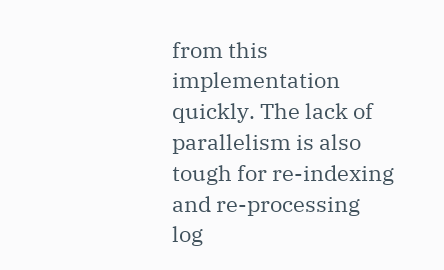from this implementation quickly. The lack of parallelism is also tough for re-indexing and re-processing log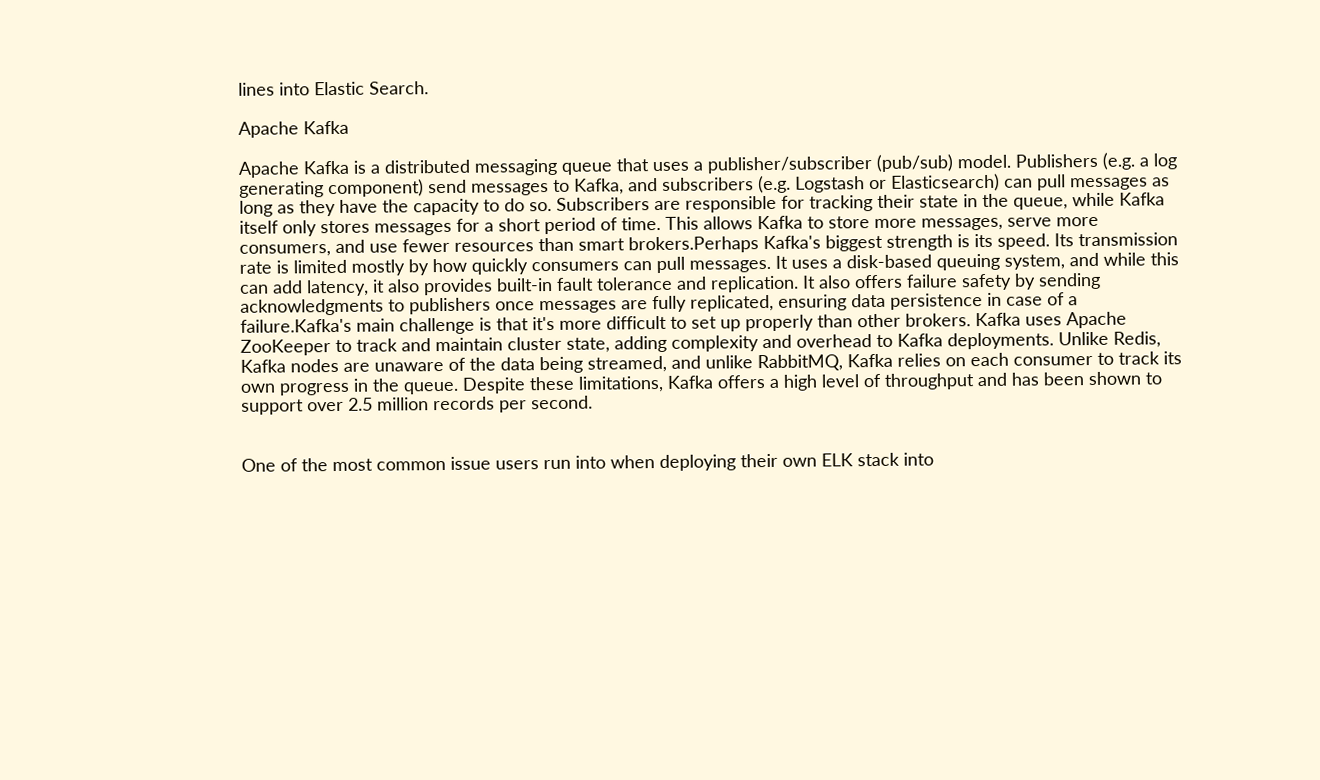lines into Elastic Search.

Apache Kafka

Apache Kafka is a distributed messaging queue that uses a publisher/subscriber (pub/sub) model. Publishers (e.g. a log generating component) send messages to Kafka, and subscribers (e.g. Logstash or Elasticsearch) can pull messages as long as they have the capacity to do so. Subscribers are responsible for tracking their state in the queue, while Kafka itself only stores messages for a short period of time. This allows Kafka to store more messages, serve more consumers, and use fewer resources than smart brokers.Perhaps Kafka's biggest strength is its speed. Its transmission rate is limited mostly by how quickly consumers can pull messages. It uses a disk-based queuing system, and while this can add latency, it also provides built-in fault tolerance and replication. It also offers failure safety by sending acknowledgments to publishers once messages are fully replicated, ensuring data persistence in case of a failure.Kafka's main challenge is that it's more difficult to set up properly than other brokers. Kafka uses Apache ZooKeeper to track and maintain cluster state, adding complexity and overhead to Kafka deployments. Unlike Redis, Kafka nodes are unaware of the data being streamed, and unlike RabbitMQ, Kafka relies on each consumer to track its own progress in the queue. Despite these limitations, Kafka offers a high level of throughput and has been shown to support over 2.5 million records per second.


One of the most common issue users run into when deploying their own ELK stack into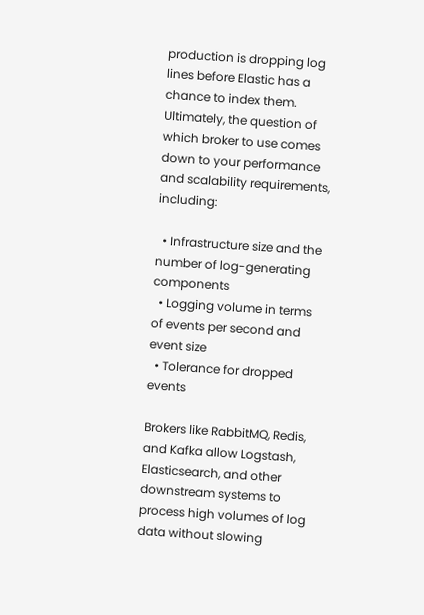production is dropping log lines before Elastic has a chance to index them. Ultimately, the question of which broker to use comes down to your performance and scalability requirements, including:

  • Infrastructure size and the number of log-generating components
  • Logging volume in terms of events per second and event size
  • Tolerance for dropped events

Brokers like RabbitMQ, Redis, and Kafka allow Logstash, Elasticsearch, and other downstream systems to process high volumes of log data without slowing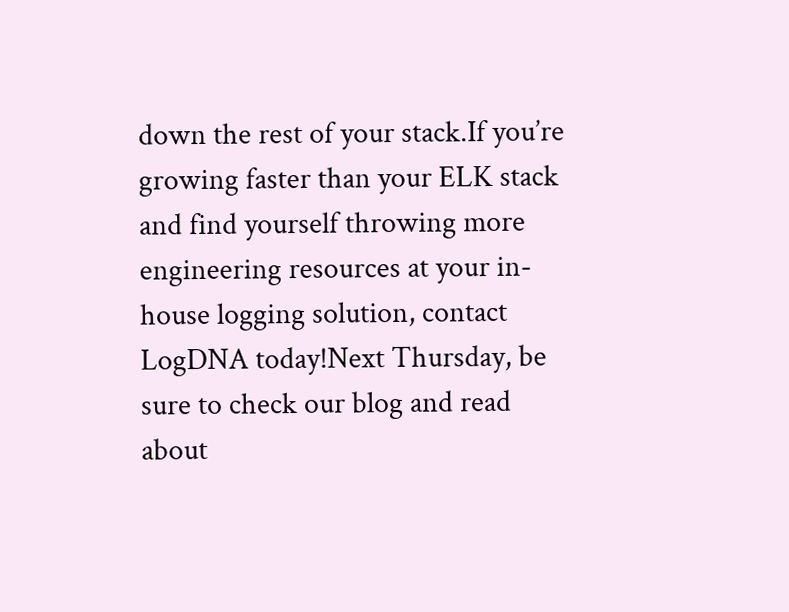down the rest of your stack.If you’re growing faster than your ELK stack and find yourself throwing more engineering resources at your in-house logging solution, contact LogDNA today!Next Thursday, be sure to check our blog and read about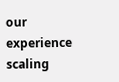our experience scaling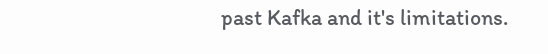past Kafka and it's limitations.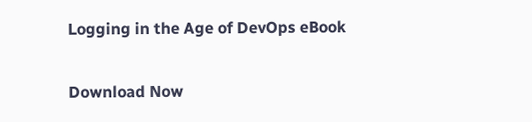Logging in the Age of DevOps eBook

Download Now